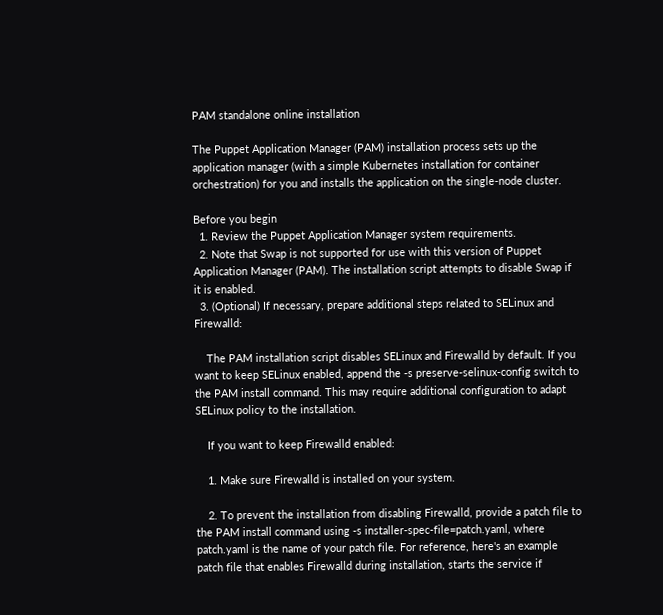PAM standalone online installation

The Puppet Application Manager (PAM) installation process sets up the application manager (with a simple Kubernetes installation for container orchestration) for you and installs the application on the single-node cluster.

Before you begin
  1. Review the Puppet Application Manager system requirements.
  2. Note that Swap is not supported for use with this version of Puppet Application Manager (PAM). The installation script attempts to disable Swap if it is enabled.
  3. (Optional) If necessary, prepare additional steps related to SELinux and Firewalld:

    The PAM installation script disables SELinux and Firewalld by default. If you want to keep SELinux enabled, append the -s preserve-selinux-config switch to the PAM install command. This may require additional configuration to adapt SELinux policy to the installation.

    If you want to keep Firewalld enabled:

    1. Make sure Firewalld is installed on your system.

    2. To prevent the installation from disabling Firewalld, provide a patch file to the PAM install command using -s installer-spec-file=patch.yaml, where patch.yaml is the name of your patch file. For reference, here's an example patch file that enables Firewalld during installation, starts the service if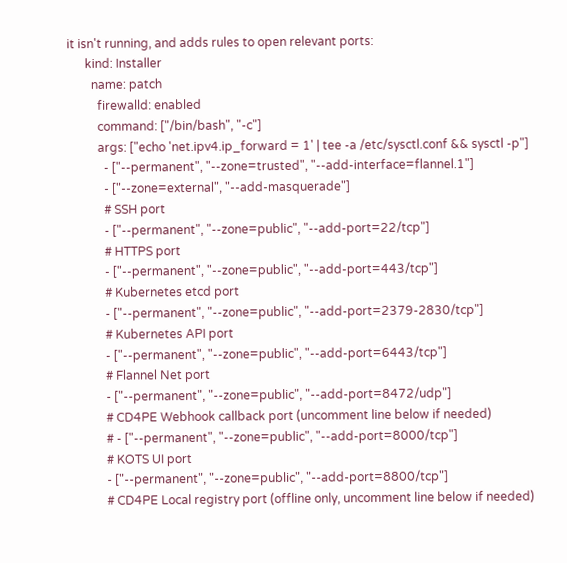it isn't running, and adds rules to open relevant ports:
      kind: Installer
        name: patch
          firewalld: enabled
          command: ["/bin/bash", "-c"]
          args: ["echo 'net.ipv4.ip_forward = 1' | tee -a /etc/sysctl.conf && sysctl -p"]
            - ["--permanent", "--zone=trusted", "--add-interface=flannel.1"]
            - ["--zone=external", "--add-masquerade"]
            # SSH port
            - ["--permanent", "--zone=public", "--add-port=22/tcp"]
            # HTTPS port
            - ["--permanent", "--zone=public", "--add-port=443/tcp"]
            # Kubernetes etcd port
            - ["--permanent", "--zone=public", "--add-port=2379-2830/tcp"]
            # Kubernetes API port
            - ["--permanent", "--zone=public", "--add-port=6443/tcp"]
            # Flannel Net port
            - ["--permanent", "--zone=public", "--add-port=8472/udp"]
            # CD4PE Webhook callback port (uncomment line below if needed)
            # - ["--permanent", "--zone=public", "--add-port=8000/tcp"]
            # KOTS UI port
            - ["--permanent", "--zone=public", "--add-port=8800/tcp"]
            # CD4PE Local registry port (offline only, uncomment line below if needed)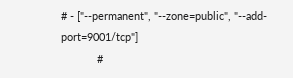# - ["--permanent", "--zone=public", "--add-port=9001/tcp"]
            #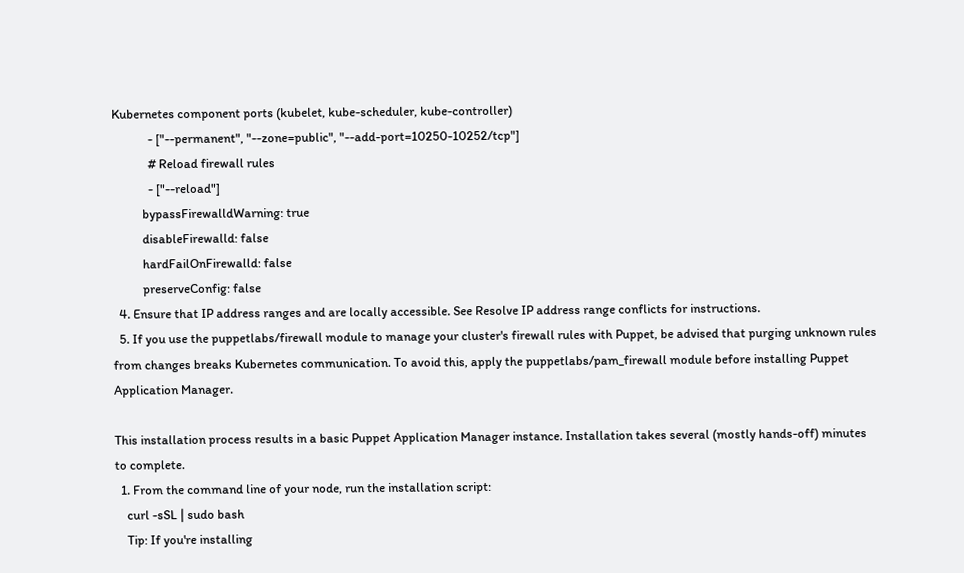Kubernetes component ports (kubelet, kube-scheduler, kube-controller)
            - ["--permanent", "--zone=public", "--add-port=10250-10252/tcp"]
            # Reload firewall rules
            - ["--reload"]
          bypassFirewalldWarning: true
          disableFirewalld: false
          hardFailOnFirewalld: false
          preserveConfig: false
  4. Ensure that IP address ranges and are locally accessible. See Resolve IP address range conflicts for instructions.
  5. If you use the puppetlabs/firewall module to manage your cluster's firewall rules with Puppet, be advised that purging unknown rules from changes breaks Kubernetes communication. To avoid this, apply the puppetlabs/pam_firewall module before installing Puppet Application Manager.

This installation process results in a basic Puppet Application Manager instance. Installation takes several (mostly hands-off) minutes to complete.
  1. From the command line of your node, run the installation script:
    curl -sSL | sudo bash
    Tip: If you're installing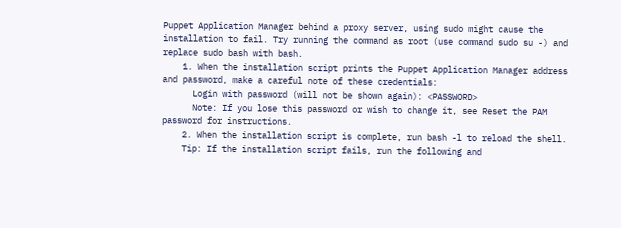Puppet Application Manager behind a proxy server, using sudo might cause the installation to fail. Try running the command as root (use command sudo su -) and replace sudo bash with bash.
    1. When the installation script prints the Puppet Application Manager address and password, make a careful note of these credentials:
      Login with password (will not be shown again): <PASSWORD>
      Note: If you lose this password or wish to change it, see Reset the PAM password for instructions.
    2. When the installation script is complete, run bash -l to reload the shell.
    Tip: If the installation script fails, run the following and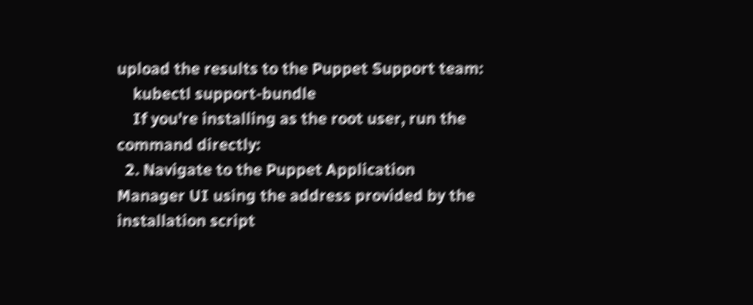upload the results to the Puppet Support team:
    kubectl support-bundle
    If you're installing as the root user, run the command directly:
  2. Navigate to the Puppet Application Manager UI using the address provided by the installation script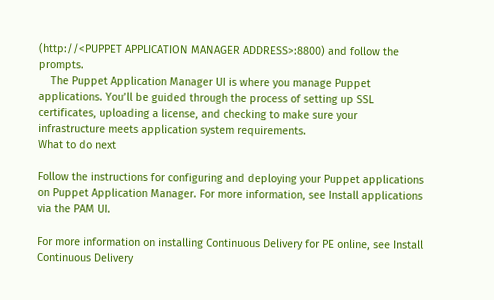(http://<PUPPET APPLICATION MANAGER ADDRESS>:8800) and follow the prompts.
    The Puppet Application Manager UI is where you manage Puppet applications. You’ll be guided through the process of setting up SSL certificates, uploading a license, and checking to make sure your infrastructure meets application system requirements.
What to do next

Follow the instructions for configuring and deploying your Puppet applications on Puppet Application Manager. For more information, see Install applications via the PAM UI.

For more information on installing Continuous Delivery for PE online, see Install Continuous Delivery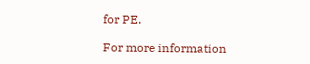for PE.

For more information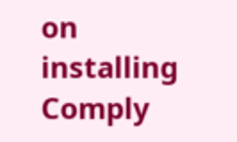on installing Comply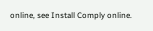online, see Install Comply online.